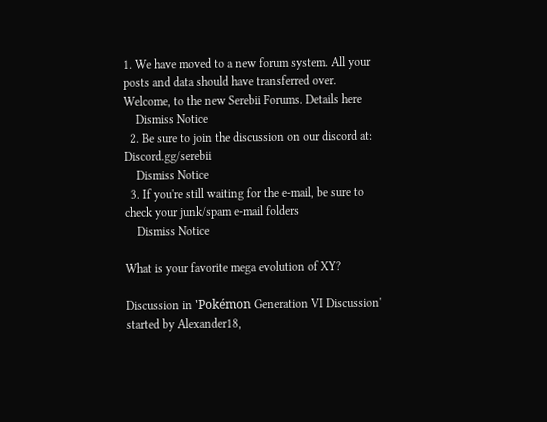1. We have moved to a new forum system. All your posts and data should have transferred over. Welcome, to the new Serebii Forums. Details here
    Dismiss Notice
  2. Be sure to join the discussion on our discord at: Discord.gg/serebii
    Dismiss Notice
  3. If you're still waiting for the e-mail, be sure to check your junk/spam e-mail folders
    Dismiss Notice

What is your favorite mega evolution of XY?

Discussion in 'Pokémon Generation VI Discussion' started by Alexander18,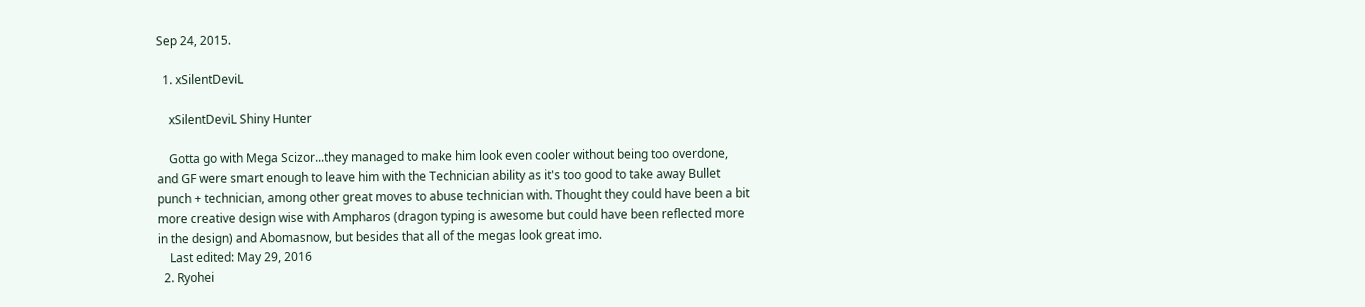Sep 24, 2015.

  1. xSilentDeviL

    xSilentDeviL Shiny Hunter

    Gotta go with Mega Scizor...they managed to make him look even cooler without being too overdone, and GF were smart enough to leave him with the Technician ability as it's too good to take away Bullet punch + technician, among other great moves to abuse technician with. Thought they could have been a bit more creative design wise with Ampharos (dragon typing is awesome but could have been reflected more in the design) and Abomasnow, but besides that all of the megas look great imo.
    Last edited: May 29, 2016
  2. Ryohei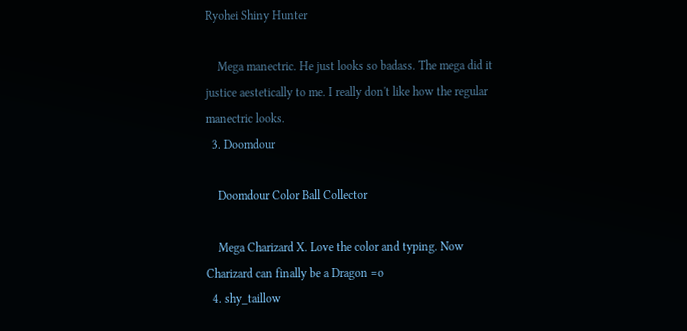Ryohei Shiny Hunter

    Mega manectric. He just looks so badass. The mega did it justice aestetically to me. I really don't like how the regular manectric looks.
  3. Doomdour

    Doomdour Color Ball Collector

    Mega Charizard X. Love the color and typing. Now Charizard can finally be a Dragon =o
  4. shy_taillow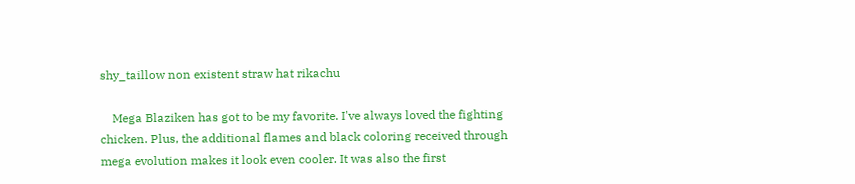shy_taillow non existent straw hat rikachu

    Mega Blaziken has got to be my favorite. I've always loved the fighting chicken. Plus, the additional flames and black coloring received through mega evolution makes it look even cooler. It was also the first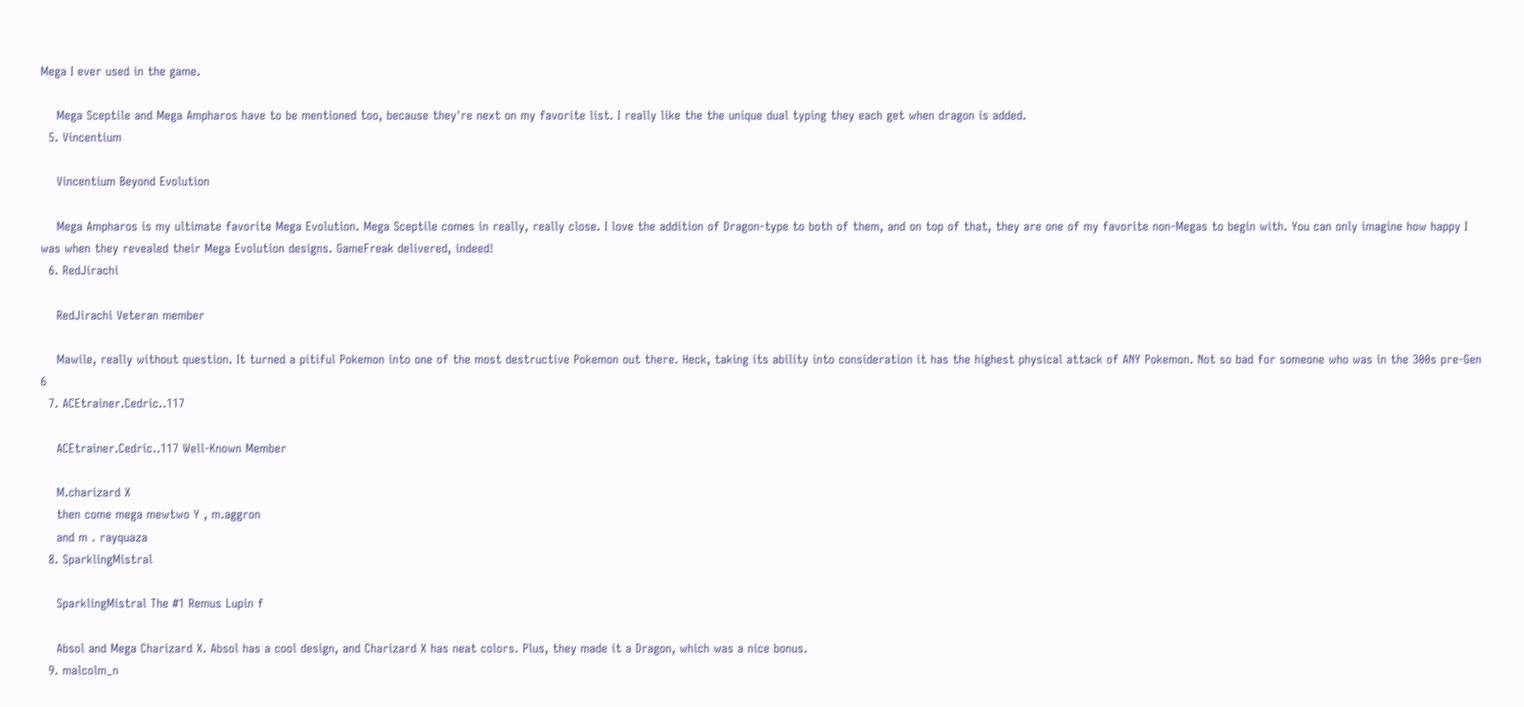Mega I ever used in the game.

    Mega Sceptile and Mega Ampharos have to be mentioned too, because they're next on my favorite list. I really like the the unique dual typing they each get when dragon is added.
  5. Vincentium

    Vincentium Beyond Evolution

    Mega Ampharos is my ultimate favorite Mega Evolution. Mega Sceptile comes in really, really close. I love the addition of Dragon-type to both of them, and on top of that, they are one of my favorite non-Megas to begin with. You can only imagine how happy I was when they revealed their Mega Evolution designs. GameFreak delivered, indeed!
  6. RedJirachi

    RedJirachi Veteran member

    Mawile, really without question. It turned a pitiful Pokemon into one of the most destructive Pokemon out there. Heck, taking its ability into consideration it has the highest physical attack of ANY Pokemon. Not so bad for someone who was in the 300s pre-Gen 6
  7. ACEtrainer.Cedric..117

    ACEtrainer.Cedric..117 Well-Known Member

    M.charizard X
    then come mega mewtwo Y , m.aggron
    and m . rayquaza
  8. SparklingMistral

    SparklingMistral The #1 Remus Lupin f

    Absol and Mega Charizard X. Absol has a cool design, and Charizard X has neat colors. Plus, they made it a Dragon, which was a nice bonus.
  9. malcolm_n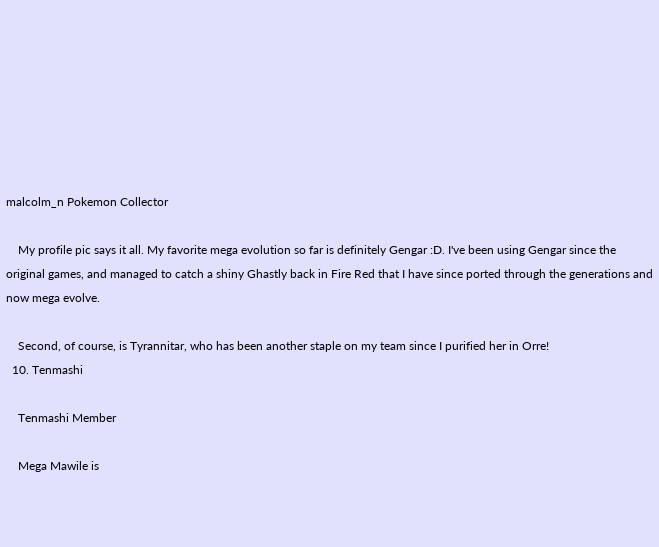malcolm_n Pokemon Collector

    My profile pic says it all. My favorite mega evolution so far is definitely Gengar :D. I've been using Gengar since the original games, and managed to catch a shiny Ghastly back in Fire Red that I have since ported through the generations and now mega evolve.

    Second, of course, is Tyrannitar, who has been another staple on my team since I purified her in Orre!
  10. Tenmashi

    Tenmashi Member

    Mega Mawile is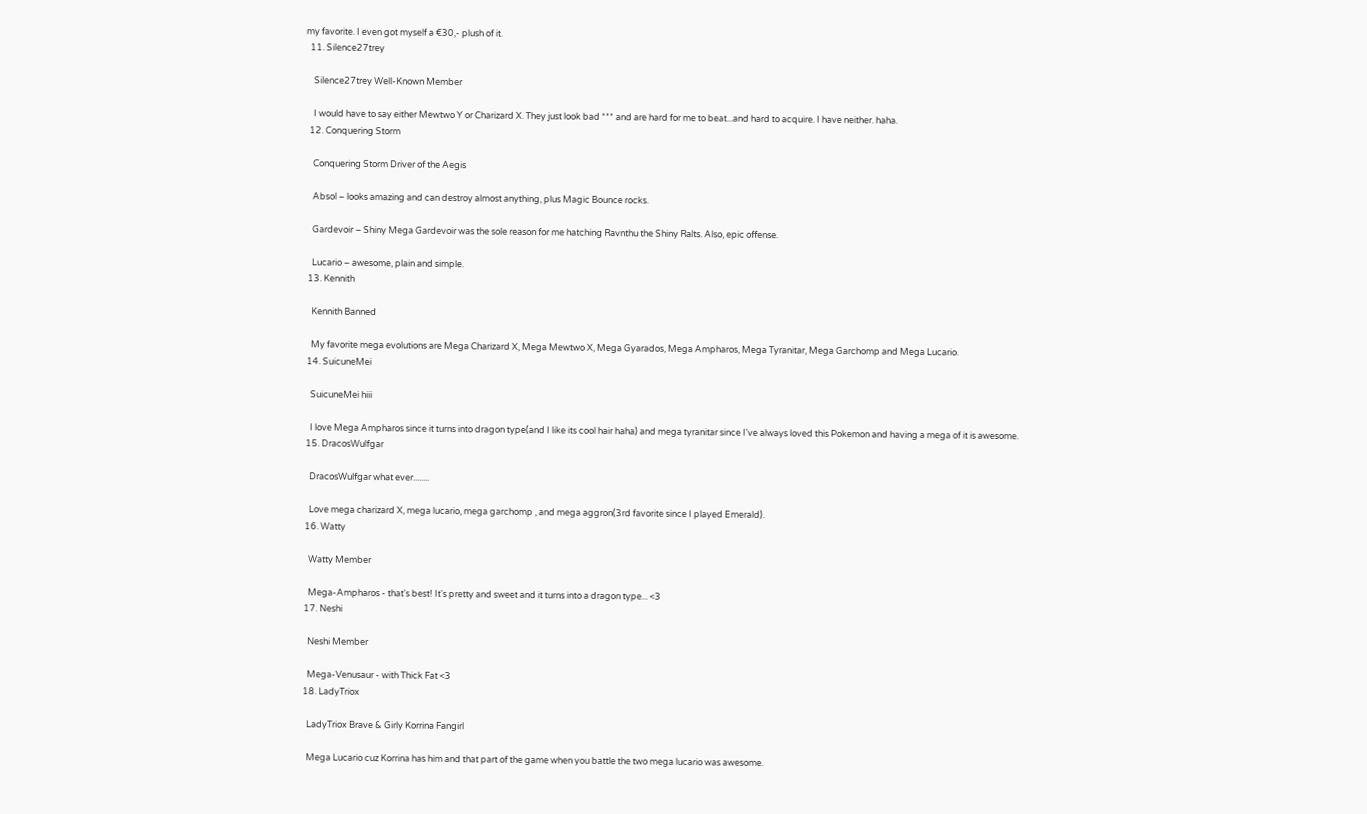my favorite. I even got myself a €30,- plush of it.
  11. Silence27trey

    Silence27trey Well-Known Member

    I would have to say either Mewtwo Y or Charizard X. They just look bad *** and are hard for me to beat...and hard to acquire. I have neither. haha.
  12. Conquering Storm

    Conquering Storm Driver of the Aegis

    Absol – looks amazing and can destroy almost anything, plus Magic Bounce rocks.

    Gardevoir – Shiny Mega Gardevoir was the sole reason for me hatching Ravnthu the Shiny Ralts. Also, epic offense.

    Lucario – awesome, plain and simple.
  13. Kennith

    Kennith Banned

    My favorite mega evolutions are Mega Charizard X, Mega Mewtwo X, Mega Gyarados, Mega Ampharos, Mega Tyranitar, Mega Garchomp and Mega Lucario.
  14. SuicuneMei

    SuicuneMei hiii

    I love Mega Ampharos since it turns into dragon type(and I like its cool hair haha) and mega tyranitar since I've always loved this Pokemon and having a mega of it is awesome.
  15. DracosWulfgar

    DracosWulfgar what ever........

    Love mega charizard X, mega lucario, mega garchomp , and mega aggron(3rd favorite since I played Emerald).
  16. Watty

    Watty Member

    Mega-Ampharos - that's best! It's pretty and sweet and it turns into a dragon type... <3
  17. Neshi

    Neshi Member

    Mega-Venusaur - with Thick Fat <3
  18. LadyTriox

    LadyTriox Brave & Girly Korrina Fangirl

    Mega Lucario cuz Korrina has him and that part of the game when you battle the two mega lucario was awesome.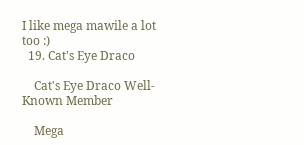I like mega mawile a lot too :)
  19. Cat's Eye Draco

    Cat's Eye Draco Well-Known Member

    Mega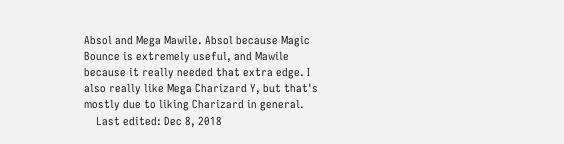Absol and Mega Mawile. Absol because Magic Bounce is extremely useful, and Mawile because it really needed that extra edge. I also really like Mega Charizard Y, but that's mostly due to liking Charizard in general.
    Last edited: Dec 8, 2018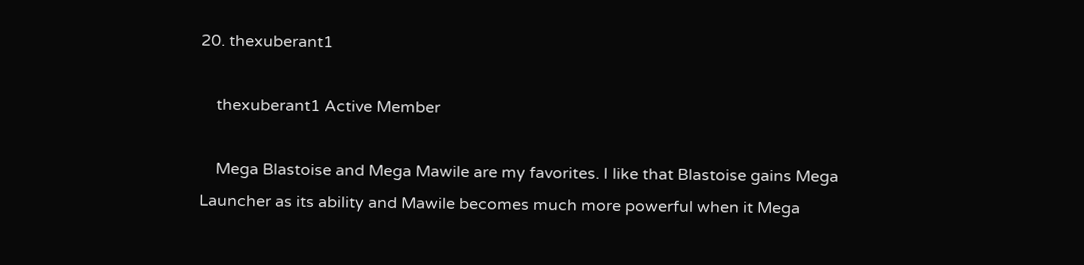20. thexuberant1

    thexuberant1 Active Member

    Mega Blastoise and Mega Mawile are my favorites. I like that Blastoise gains Mega Launcher as its ability and Mawile becomes much more powerful when it Mega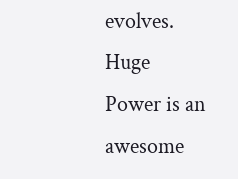evolves. Huge Power is an awesome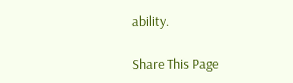ability.

Share This Page